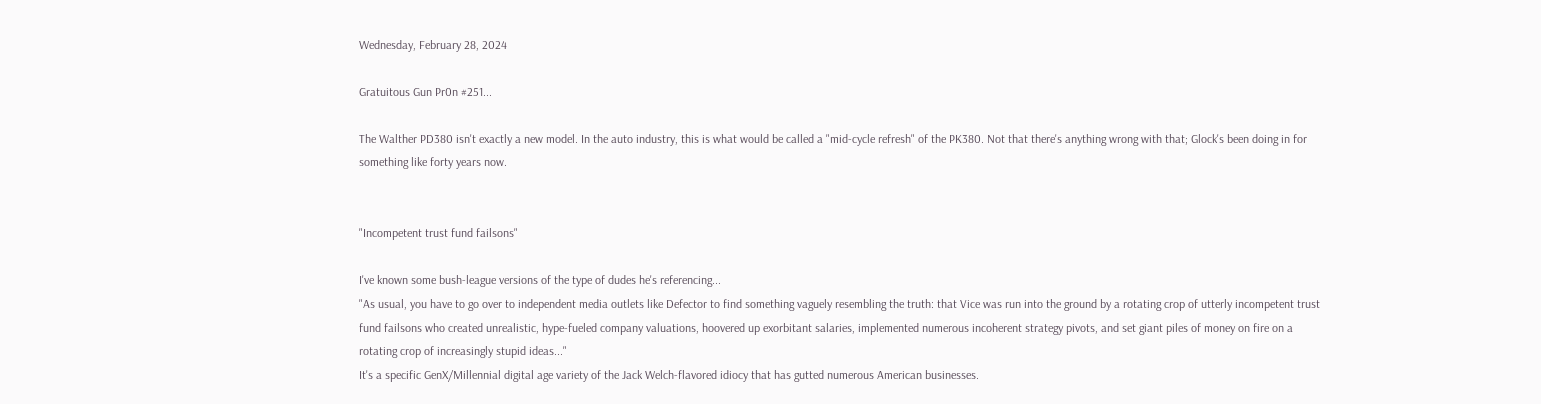Wednesday, February 28, 2024

Gratuitous Gun Pr0n #251...

The Walther PD380 isn't exactly a new model. In the auto industry, this is what would be called a "mid-cycle refresh" of the PK380. Not that there's anything wrong with that; Glock's been doing in for something like forty years now.


"Incompetent trust fund failsons"

I've known some bush-league versions of the type of dudes he's referencing...
"As usual, you have to go over to independent media outlets like Defector to find something vaguely resembling the truth: that Vice was run into the ground by a rotating crop of utterly incompetent trust fund failsons who created unrealistic, hype-fueled company valuations, hoovered up exorbitant salaries, implemented numerous incoherent strategy pivots, and set giant piles of money on fire on a rotating crop of increasingly stupid ideas..."
It's a specific GenX/Millennial digital age variety of the Jack Welch-flavored idiocy that has gutted numerous American businesses.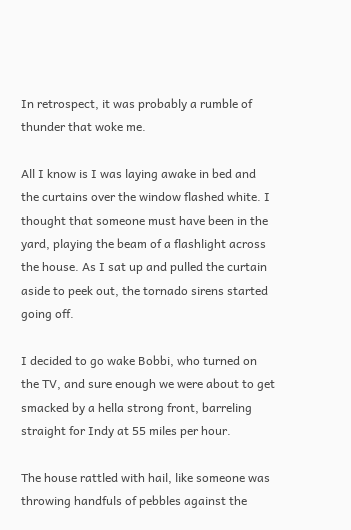In retrospect, it was probably a rumble of thunder that woke me.

All I know is I was laying awake in bed and the curtains over the window flashed white. I thought that someone must have been in the yard, playing the beam of a flashlight across the house. As I sat up and pulled the curtain aside to peek out, the tornado sirens started going off.

I decided to go wake Bobbi, who turned on the TV, and sure enough we were about to get smacked by a hella strong front, barreling straight for Indy at 55 miles per hour.

The house rattled with hail, like someone was throwing handfuls of pebbles against the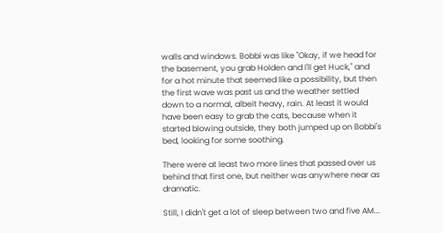walls and windows. Bobbi was like "Okay, if we head for the basement, you grab Holden and I'll get Huck," and for a hot minute that seemed like a possibility, but then the first wave was past us and the weather settled down to a normal, albeit heavy, rain. At least it would have been easy to grab the cats, because when it started blowing outside, they both jumped up on Bobbi's bed, looking for some soothing.

There were at least two more lines that passed over us behind that first one, but neither was anywhere near as dramatic.

Still, I didn't get a lot of sleep between two and five AM...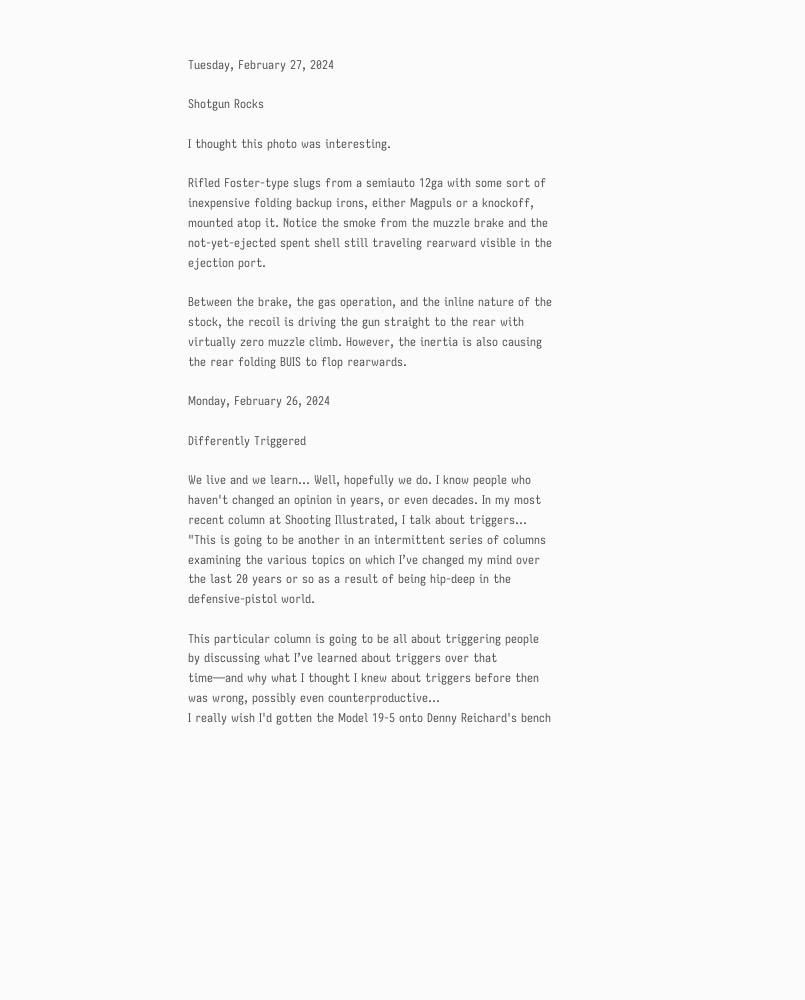Tuesday, February 27, 2024

Shotgun Rocks

I thought this photo was interesting.

Rifled Foster-type slugs from a semiauto 12ga with some sort of inexpensive folding backup irons, either Magpuls or a knockoff, mounted atop it. Notice the smoke from the muzzle brake and the not-yet-ejected spent shell still traveling rearward visible in the ejection port.

Between the brake, the gas operation, and the inline nature of the stock, the recoil is driving the gun straight to the rear with virtually zero muzzle climb. However, the inertia is also causing the rear folding BUIS to flop rearwards.

Monday, February 26, 2024

Differently Triggered

We live and we learn... Well, hopefully we do. I know people who haven't changed an opinion in years, or even decades. In my most recent column at Shooting Illustrated, I talk about triggers...
"This is going to be another in an intermittent series of columns examining the various topics on which I’ve changed my mind over the last 20 years or so as a result of being hip-deep in the defensive-pistol world.

This particular column is going to be all about triggering people by discussing what I’ve learned about triggers over that time—and why what I thought I knew about triggers before then was wrong, possibly even counterproductive...
I really wish I'd gotten the Model 19-5 onto Denny Reichard's bench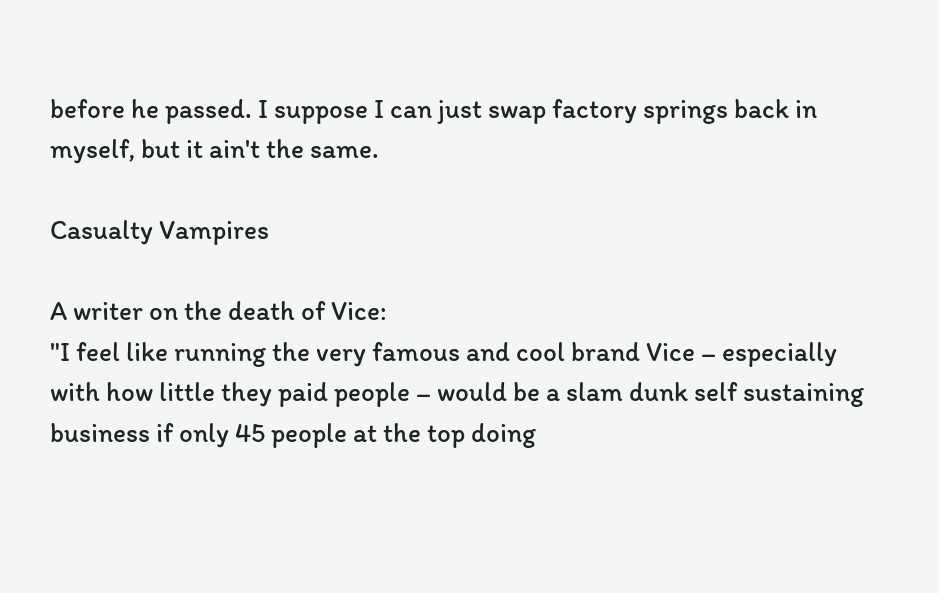before he passed. I suppose I can just swap factory springs back in myself, but it ain't the same.

Casualty Vampires

A writer on the death of Vice:
"I feel like running the very famous and cool brand Vice – especially with how little they paid people – would be a slam dunk self sustaining business if only 45 people at the top doing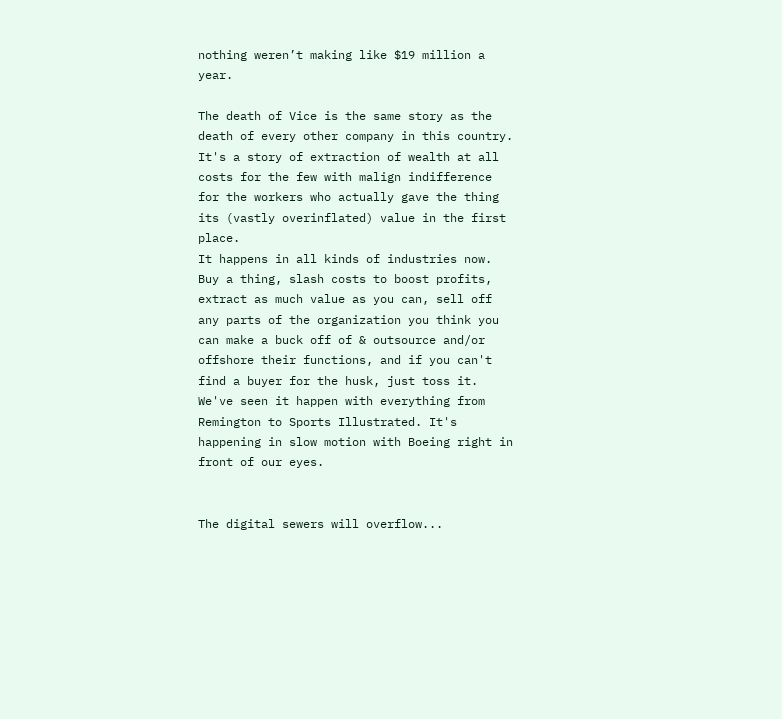nothing weren’t making like $19 million a year.

The death of Vice is the same story as the death of every other company in this country. It's a story of extraction of wealth at all costs for the few with malign indifference for the workers who actually gave the thing its (vastly overinflated) value in the first place.
It happens in all kinds of industries now. Buy a thing, slash costs to boost profits, extract as much value as you can, sell off any parts of the organization you think you can make a buck off of & outsource and/or offshore their functions, and if you can't find a buyer for the husk, just toss it. We've seen it happen with everything from Remington to Sports Illustrated. It's happening in slow motion with Boeing right in front of our eyes.


The digital sewers will overflow...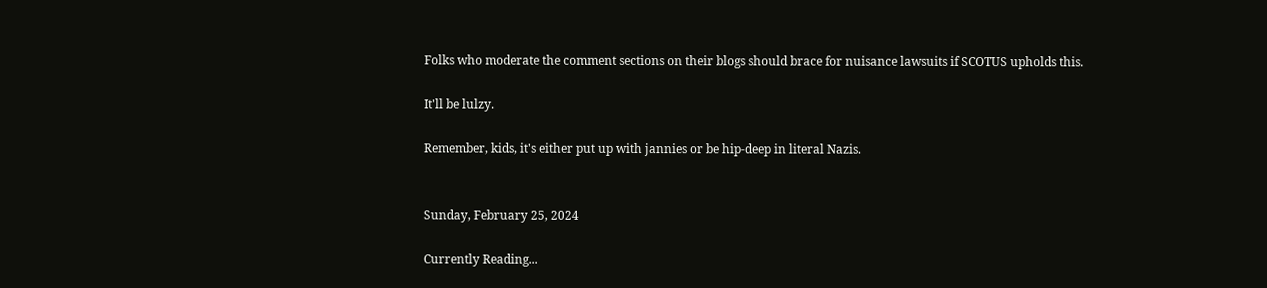Folks who moderate the comment sections on their blogs should brace for nuisance lawsuits if SCOTUS upholds this.

It'll be lulzy.

Remember, kids, it's either put up with jannies or be hip-deep in literal Nazis.


Sunday, February 25, 2024

Currently Reading...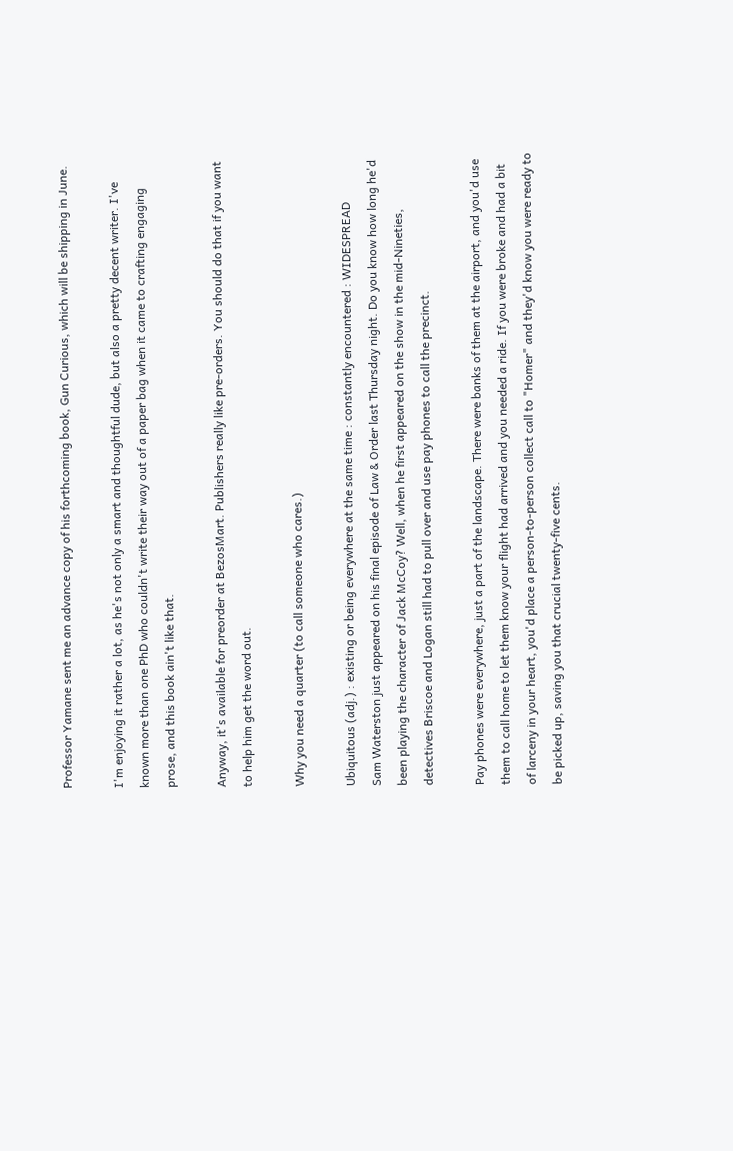Professor Yamane sent me an advance copy of his forthcoming book, Gun Curious, which will be shipping in June.

I'm enjoying it rather a lot, as he's not only a smart and thoughtful dude, but also a pretty decent writer. I've known more than one PhD who couldn't write their way out of a paper bag when it came to crafting engaging prose, and this book ain't like that.

Anyway, it's available for preorder at BezosMart. Publishers really like pre-orders. You should do that if you want to help him get the word out.

Why you need a quarter (to call someone who cares.)

Ubiquitous (adj.) : existing or being everywhere at the same time : constantly encountered : WIDESPREAD
Sam Waterston just appeared on his final episode of Law & Order last Thursday night. Do you know how long he'd been playing the character of Jack McCoy? Well, when he first appeared on the show in the mid-Nineties, detectives Briscoe and Logan still had to pull over and use pay phones to call the precinct.

Pay phones were everywhere, just a part of the landscape. There were banks of them at the airport, and you'd use them to call home to let them know your flight had arrived and you needed a ride. If you were broke and had a bit of larceny in your heart, you'd place a person-to-person collect call to "Homer" and they'd know you were ready to be picked up, saving you that crucial twenty-five cents.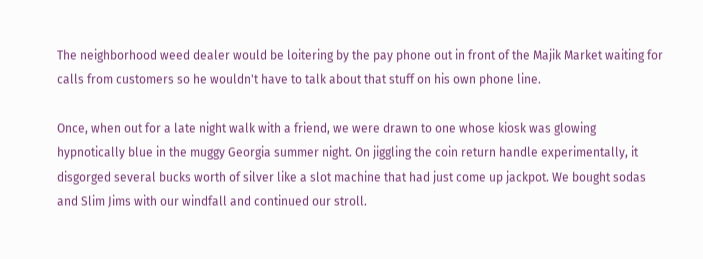The neighborhood weed dealer would be loitering by the pay phone out in front of the Majik Market waiting for calls from customers so he wouldn't have to talk about that stuff on his own phone line.

Once, when out for a late night walk with a friend, we were drawn to one whose kiosk was glowing hypnotically blue in the muggy Georgia summer night. On jiggling the coin return handle experimentally, it disgorged several bucks worth of silver like a slot machine that had just come up jackpot. We bought sodas and Slim Jims with our windfall and continued our stroll.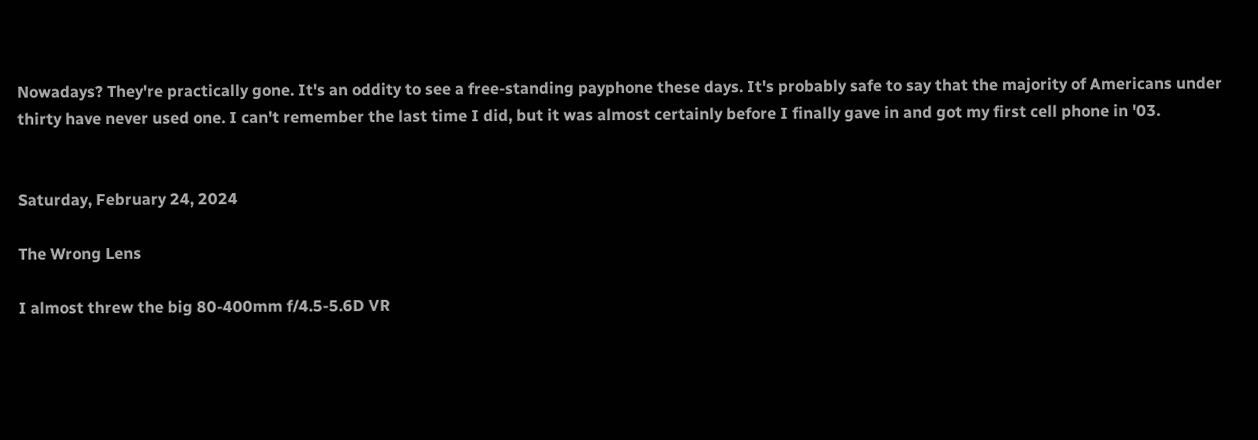Nowadays? They're practically gone. It's an oddity to see a free-standing payphone these days. It's probably safe to say that the majority of Americans under thirty have never used one. I can't remember the last time I did, but it was almost certainly before I finally gave in and got my first cell phone in '03.


Saturday, February 24, 2024

The Wrong Lens

I almost threw the big 80-400mm f/4.5-5.6D VR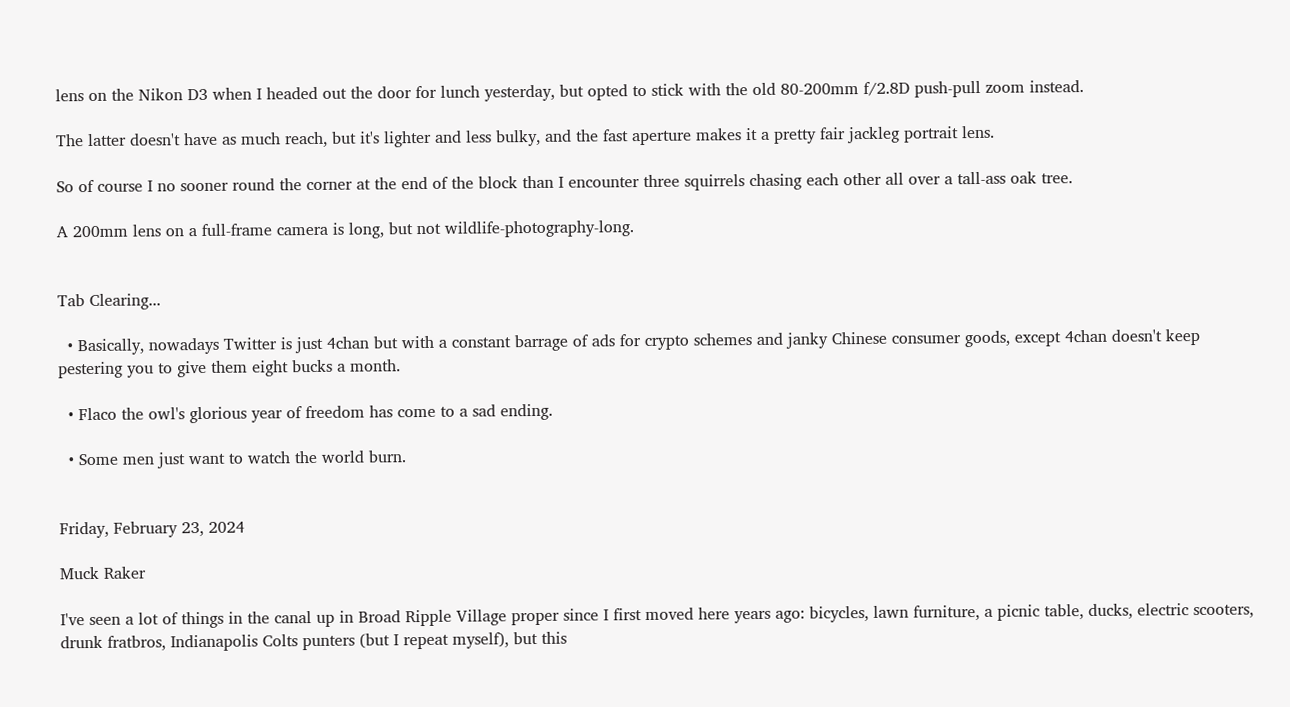lens on the Nikon D3 when I headed out the door for lunch yesterday, but opted to stick with the old 80-200mm f/2.8D push-pull zoom instead.

The latter doesn't have as much reach, but it's lighter and less bulky, and the fast aperture makes it a pretty fair jackleg portrait lens.

So of course I no sooner round the corner at the end of the block than I encounter three squirrels chasing each other all over a tall-ass oak tree.

A 200mm lens on a full-frame camera is long, but not wildlife-photography-long.


Tab Clearing...

  • Basically, nowadays Twitter is just 4chan but with a constant barrage of ads for crypto schemes and janky Chinese consumer goods, except 4chan doesn't keep pestering you to give them eight bucks a month.

  • Flaco the owl's glorious year of freedom has come to a sad ending.

  • Some men just want to watch the world burn.


Friday, February 23, 2024

Muck Raker

I've seen a lot of things in the canal up in Broad Ripple Village proper since I first moved here years ago: bicycles, lawn furniture, a picnic table, ducks, electric scooters, drunk fratbros, Indianapolis Colts punters (but I repeat myself), but this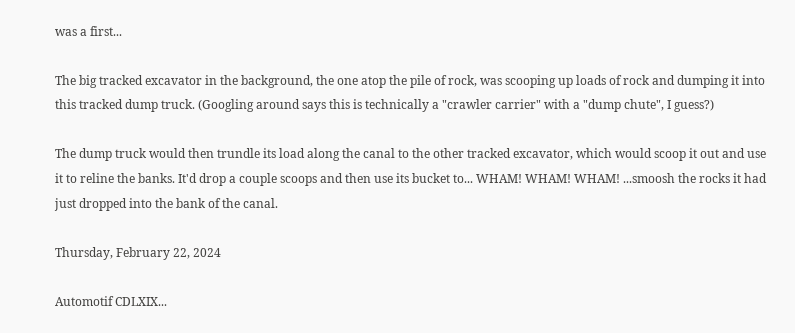was a first...

The big tracked excavator in the background, the one atop the pile of rock, was scooping up loads of rock and dumping it into this tracked dump truck. (Googling around says this is technically a "crawler carrier" with a "dump chute", I guess?)

The dump truck would then trundle its load along the canal to the other tracked excavator, which would scoop it out and use it to reline the banks. It'd drop a couple scoops and then use its bucket to... WHAM! WHAM! WHAM! ...smoosh the rocks it had just dropped into the bank of the canal.

Thursday, February 22, 2024

Automotif CDLXIX...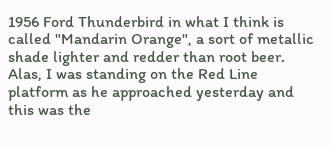1956 Ford Thunderbird in what I think is called "Mandarin Orange", a sort of metallic shade lighter and redder than root beer. Alas, I was standing on the Red Line platform as he approached yesterday and this was the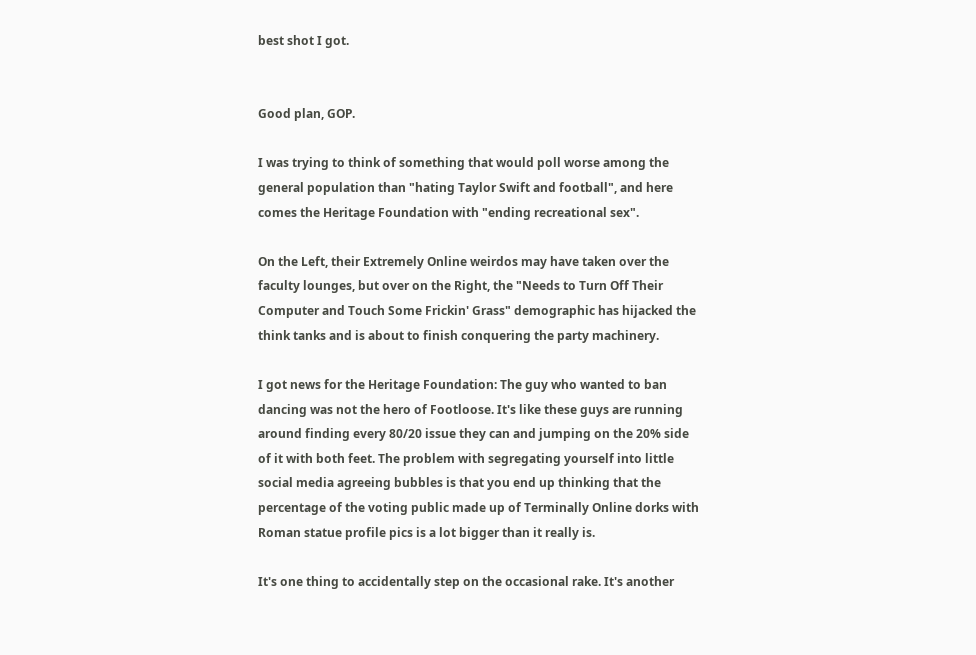best shot I got.


Good plan, GOP.

I was trying to think of something that would poll worse among the general population than "hating Taylor Swift and football", and here comes the Heritage Foundation with "ending recreational sex".

On the Left, their Extremely Online weirdos may have taken over the faculty lounges, but over on the Right, the "Needs to Turn Off Their Computer and Touch Some Frickin' Grass" demographic has hijacked the think tanks and is about to finish conquering the party machinery.

I got news for the Heritage Foundation: The guy who wanted to ban dancing was not the hero of Footloose. It's like these guys are running around finding every 80/20 issue they can and jumping on the 20% side of it with both feet. The problem with segregating yourself into little social media agreeing bubbles is that you end up thinking that the percentage of the voting public made up of Terminally Online dorks with Roman statue profile pics is a lot bigger than it really is.

It's one thing to accidentally step on the occasional rake. It's another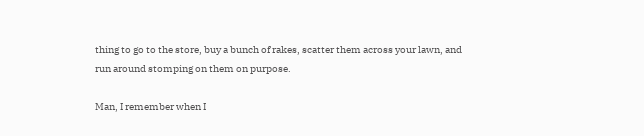thing to go to the store, buy a bunch of rakes, scatter them across your lawn, and run around stomping on them on purpose.

Man, I remember when I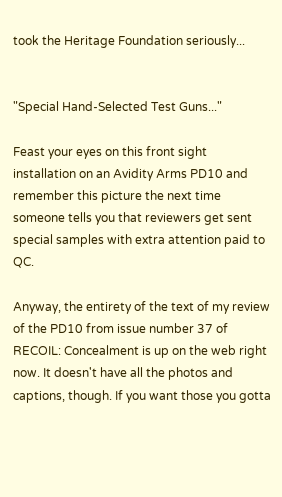took the Heritage Foundation seriously...


"Special Hand-Selected Test Guns..."

Feast your eyes on this front sight installation on an Avidity Arms PD10 and remember this picture the next time someone tells you that reviewers get sent special samples with extra attention paid to QC.

Anyway, the entirety of the text of my review of the PD10 from issue number 37 of RECOIL: Concealment is up on the web right now. It doesn't have all the photos and captions, though. If you want those you gotta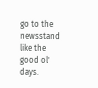go to the newsstand like the good ol' days.